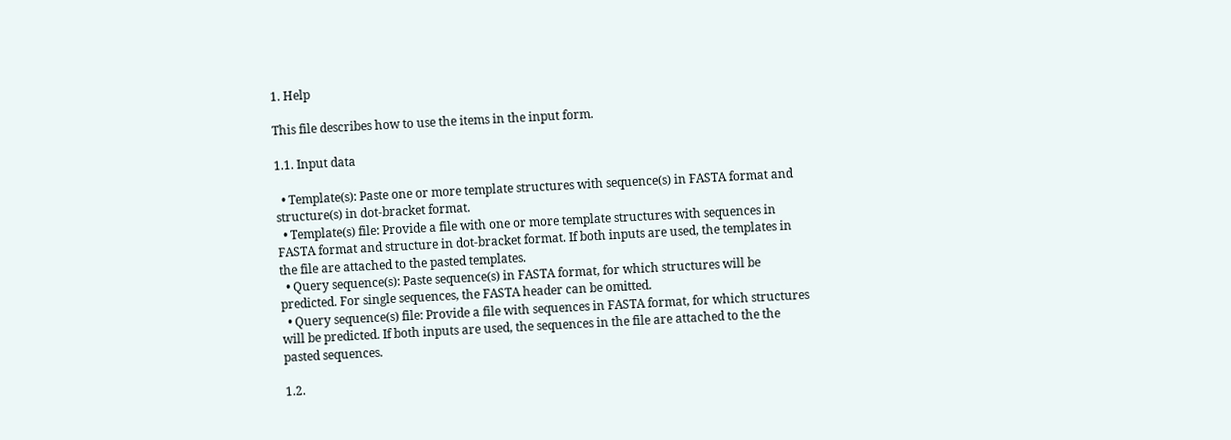1. Help

This file describes how to use the items in the input form.

1.1. Input data

  • Template(s): Paste one or more template structures with sequence(s) in FASTA format and structure(s) in dot-bracket format.
  • Template(s) file: Provide a file with one or more template structures with sequences in FASTA format and structure in dot-bracket format. If both inputs are used, the templates in the file are attached to the pasted templates.
  • Query sequence(s): Paste sequence(s) in FASTA format, for which structures will be predicted. For single sequences, the FASTA header can be omitted.
  • Query sequence(s) file: Provide a file with sequences in FASTA format, for which structures will be predicted. If both inputs are used, the sequences in the file are attached to the the pasted sequences.

1.2.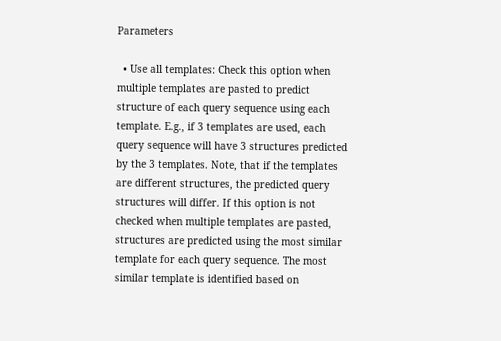Parameters

  • Use all templates: Check this option when multiple templates are pasted to predict structure of each query sequence using each template. E.g., if 3 templates are used, each query sequence will have 3 structures predicted by the 3 templates. Note, that if the templates are different structures, the predicted query structures will differ. If this option is not checked when multiple templates are pasted, structures are predicted using the most similar template for each query sequence. The most similar template is identified based on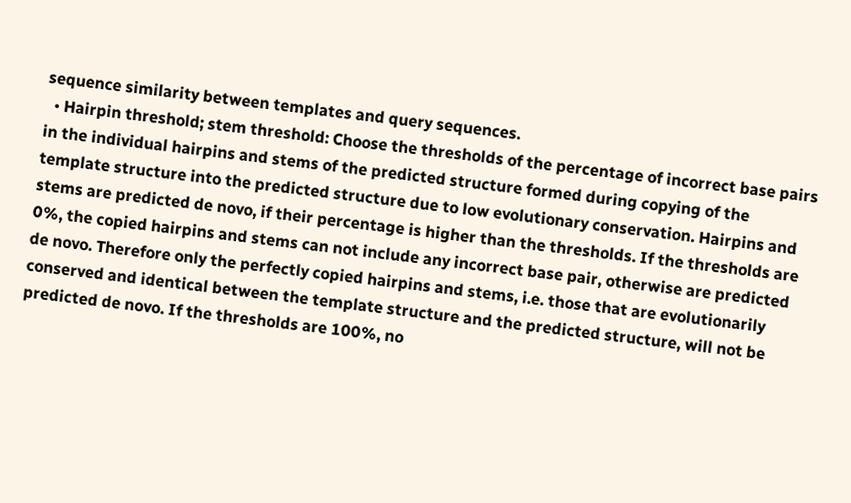sequence similarity between templates and query sequences.
  • Hairpin threshold; stem threshold: Choose the thresholds of the percentage of incorrect base pairs in the individual hairpins and stems of the predicted structure formed during copying of the template structure into the predicted structure due to low evolutionary conservation. Hairpins and stems are predicted de novo, if their percentage is higher than the thresholds. If the thresholds are 0%, the copied hairpins and stems can not include any incorrect base pair, otherwise are predicted de novo. Therefore only the perfectly copied hairpins and stems, i.e. those that are evolutionarily conserved and identical between the template structure and the predicted structure, will not be predicted de novo. If the thresholds are 100%, no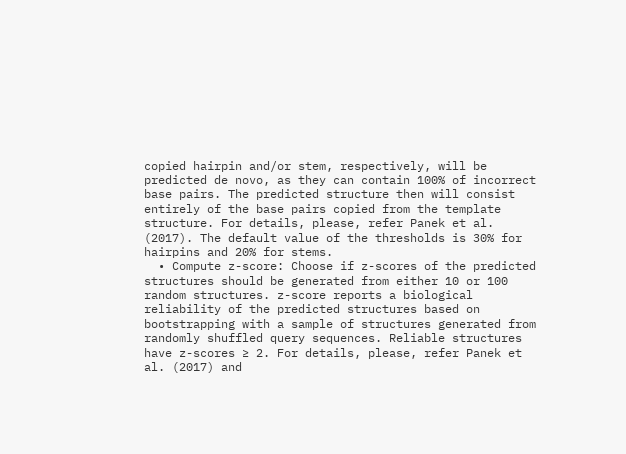copied hairpin and/or stem, respectively, will be predicted de novo, as they can contain 100% of incorrect base pairs. The predicted structure then will consist entirely of the base pairs copied from the template structure. For details, please, refer Panek et al. (2017). The default value of the thresholds is 30% for hairpins and 20% for stems.
  • Compute z-score: Choose if z-scores of the predicted structures should be generated from either 10 or 100 random structures. z-score reports a biological reliability of the predicted structures based on bootstrapping with a sample of structures generated from randomly shuffled query sequences. Reliable structures have z-scores ≥ 2. For details, please, refer Panek et al. (2017) and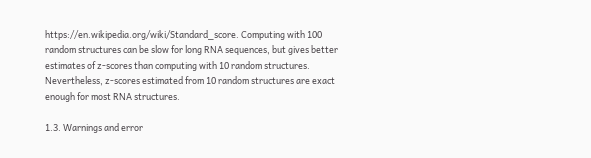https://en.wikipedia.org/wiki/Standard_score. Computing with 100 random structures can be slow for long RNA sequences, but gives better estimates of z-scores than computing with 10 random structures. Nevertheless, z-scores estimated from 10 random structures are exact enough for most RNA structures.

1.3. Warnings and error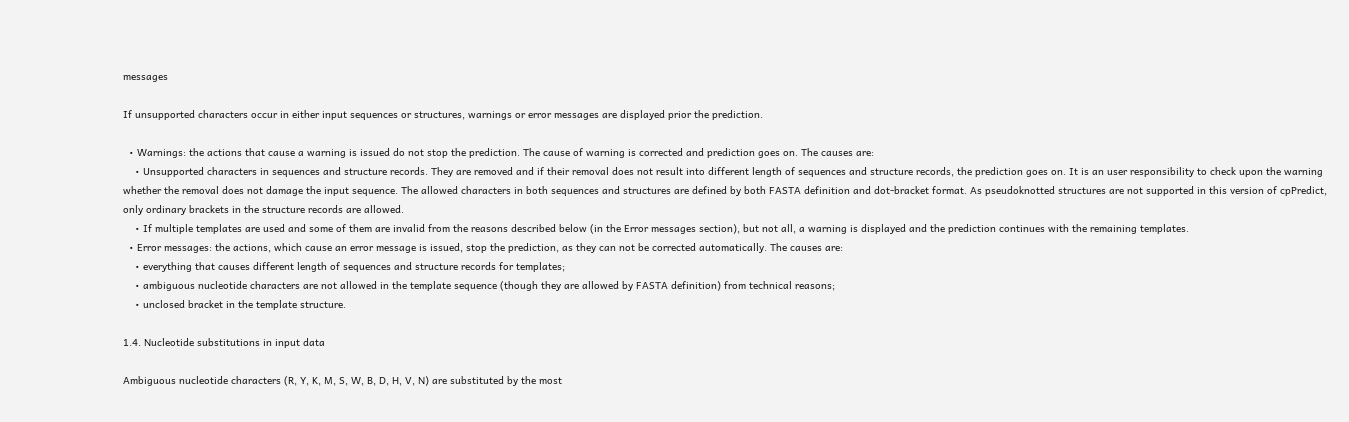messages

If unsupported characters occur in either input sequences or structures, warnings or error messages are displayed prior the prediction.

  • Warnings: the actions that cause a warning is issued do not stop the prediction. The cause of warning is corrected and prediction goes on. The causes are:
    • Unsupported characters in sequences and structure records. They are removed and if their removal does not result into different length of sequences and structure records, the prediction goes on. It is an user responsibility to check upon the warning whether the removal does not damage the input sequence. The allowed characters in both sequences and structures are defined by both FASTA definition and dot-bracket format. As pseudoknotted structures are not supported in this version of cpPredict, only ordinary brackets in the structure records are allowed.
    • If multiple templates are used and some of them are invalid from the reasons described below (in the Error messages section), but not all, a warning is displayed and the prediction continues with the remaining templates.
  • Error messages: the actions, which cause an error message is issued, stop the prediction, as they can not be corrected automatically. The causes are:
    • everything that causes different length of sequences and structure records for templates;
    • ambiguous nucleotide characters are not allowed in the template sequence (though they are allowed by FASTA definition) from technical reasons;
    • unclosed bracket in the template structure.

1.4. Nucleotide substitutions in input data

Ambiguous nucleotide characters (R, Y, K, M, S, W, B, D, H, V, N) are substituted by the most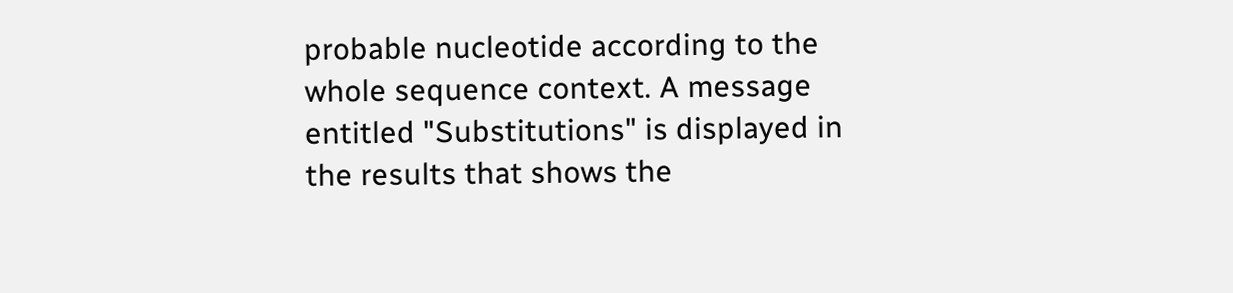probable nucleotide according to the whole sequence context. A message entitled "Substitutions" is displayed in the results that shows the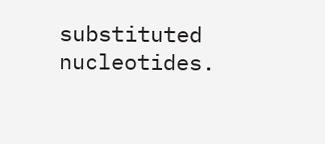substituted nucleotides.